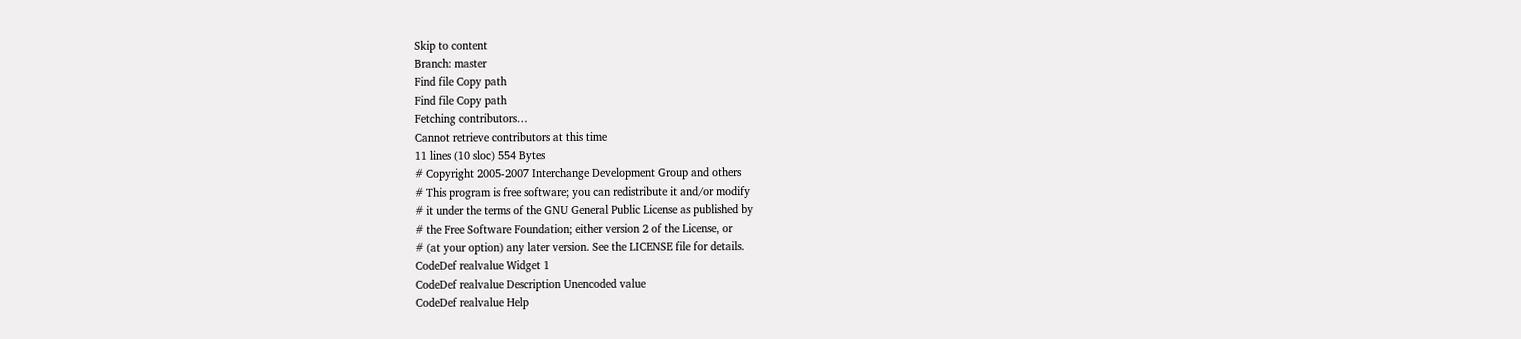Skip to content
Branch: master
Find file Copy path
Find file Copy path
Fetching contributors…
Cannot retrieve contributors at this time
11 lines (10 sloc) 554 Bytes
# Copyright 2005-2007 Interchange Development Group and others
# This program is free software; you can redistribute it and/or modify
# it under the terms of the GNU General Public License as published by
# the Free Software Foundation; either version 2 of the License, or
# (at your option) any later version. See the LICENSE file for details.
CodeDef realvalue Widget 1
CodeDef realvalue Description Unencoded value
CodeDef realvalue Help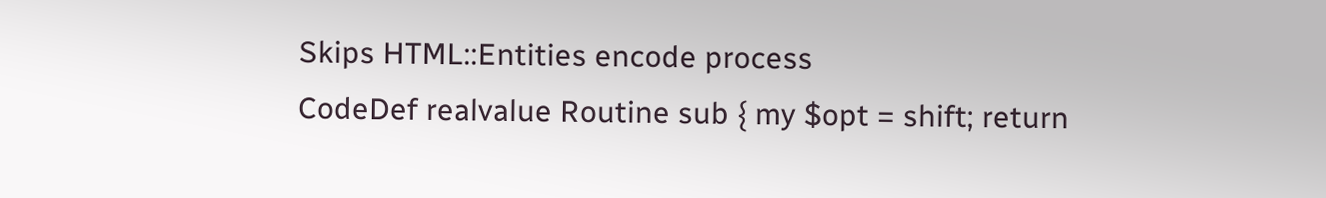Skips HTML::Entities encode process
CodeDef realvalue Routine sub { my $opt = shift; return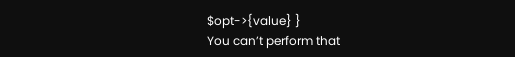$opt->{value} }
You can’t perform that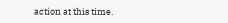action at this time.